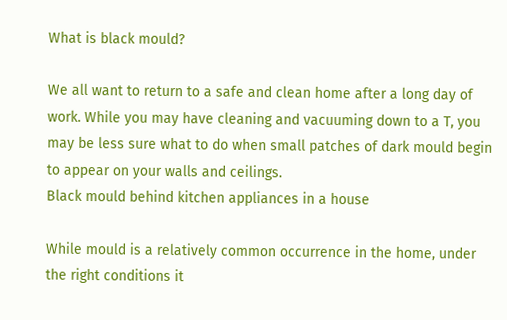What is black mould?

We all want to return to a safe and clean home after a long day of work. While you may have cleaning and vacuuming down to a T, you may be less sure what to do when small patches of dark mould begin to appear on your walls and ceilings.
Black mould behind kitchen appliances in a house

While mould is a relatively common occurrence in the home, under the right conditions it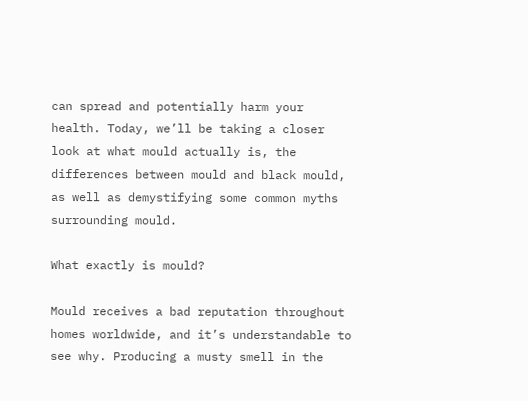can spread and potentially harm your health. Today, we’ll be taking a closer look at what mould actually is, the differences between mould and black mould, as well as demystifying some common myths surrounding mould.

What exactly is mould?

Mould receives a bad reputation throughout homes worldwide, and it’s understandable to see why. Producing a musty smell in the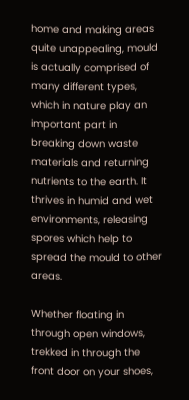home and making areas quite unappealing, mould is actually comprised of many different types, which in nature play an important part in breaking down waste materials and returning nutrients to the earth. It thrives in humid and wet environments, releasing spores which help to spread the mould to other areas.

Whether floating in through open windows, trekked in through the front door on your shoes,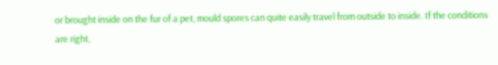or brought inside on the fur of a pet, mould spores can quite easily travel from outside to inside. If the conditions are right,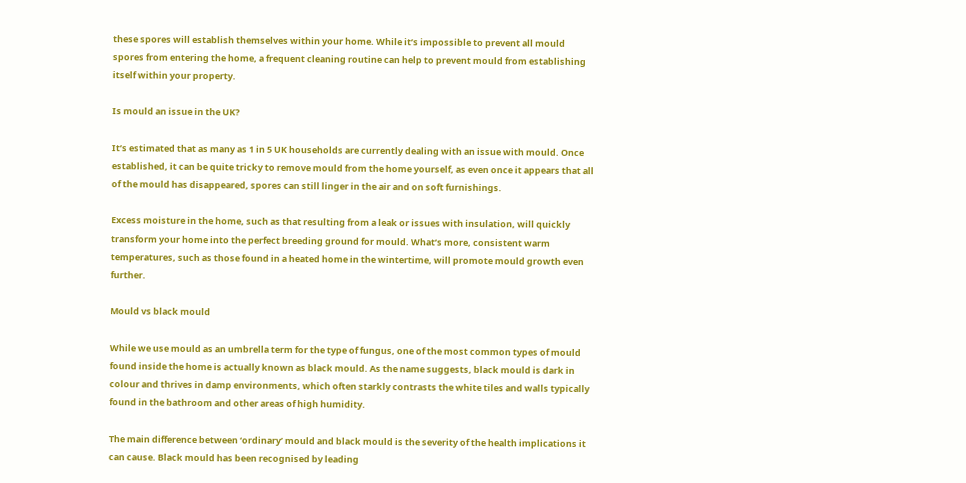these spores will establish themselves within your home. While it’s impossible to prevent all mould spores from entering the home, a frequent cleaning routine can help to prevent mould from establishing itself within your property.

Is mould an issue in the UK?

It’s estimated that as many as 1 in 5 UK households are currently dealing with an issue with mould. Once established, it can be quite tricky to remove mould from the home yourself, as even once it appears that all of the mould has disappeared, spores can still linger in the air and on soft furnishings.

Excess moisture in the home, such as that resulting from a leak or issues with insulation, will quickly transform your home into the perfect breeding ground for mould. What’s more, consistent warm temperatures, such as those found in a heated home in the wintertime, will promote mould growth even further.

Mould vs black mould

While we use mould as an umbrella term for the type of fungus, one of the most common types of mould found inside the home is actually known as black mould. As the name suggests, black mould is dark in colour and thrives in damp environments, which often starkly contrasts the white tiles and walls typically found in the bathroom and other areas of high humidity.

The main difference between ‘ordinary’ mould and black mould is the severity of the health implications it can cause. Black mould has been recognised by leading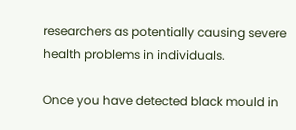researchers as potentially causing severe health problems in individuals.

Once you have detected black mould in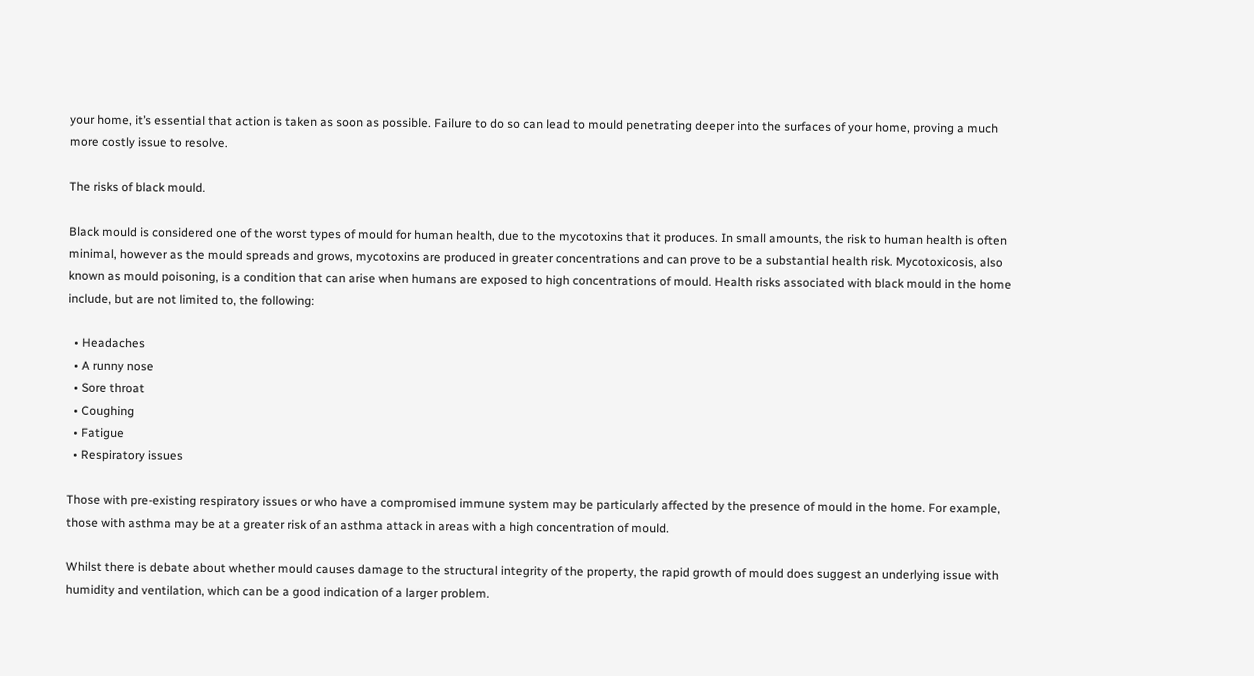your home, it’s essential that action is taken as soon as possible. Failure to do so can lead to mould penetrating deeper into the surfaces of your home, proving a much more costly issue to resolve.

The risks of black mould.

Black mould is considered one of the worst types of mould for human health, due to the mycotoxins that it produces. In small amounts, the risk to human health is often minimal, however as the mould spreads and grows, mycotoxins are produced in greater concentrations and can prove to be a substantial health risk. Mycotoxicosis, also known as mould poisoning, is a condition that can arise when humans are exposed to high concentrations of mould. Health risks associated with black mould in the home include, but are not limited to, the following:

  • Headaches
  • A runny nose
  • Sore throat
  • Coughing
  • Fatigue
  • Respiratory issues

Those with pre-existing respiratory issues or who have a compromised immune system may be particularly affected by the presence of mould in the home. For example, those with asthma may be at a greater risk of an asthma attack in areas with a high concentration of mould.

Whilst there is debate about whether mould causes damage to the structural integrity of the property, the rapid growth of mould does suggest an underlying issue with humidity and ventilation, which can be a good indication of a larger problem.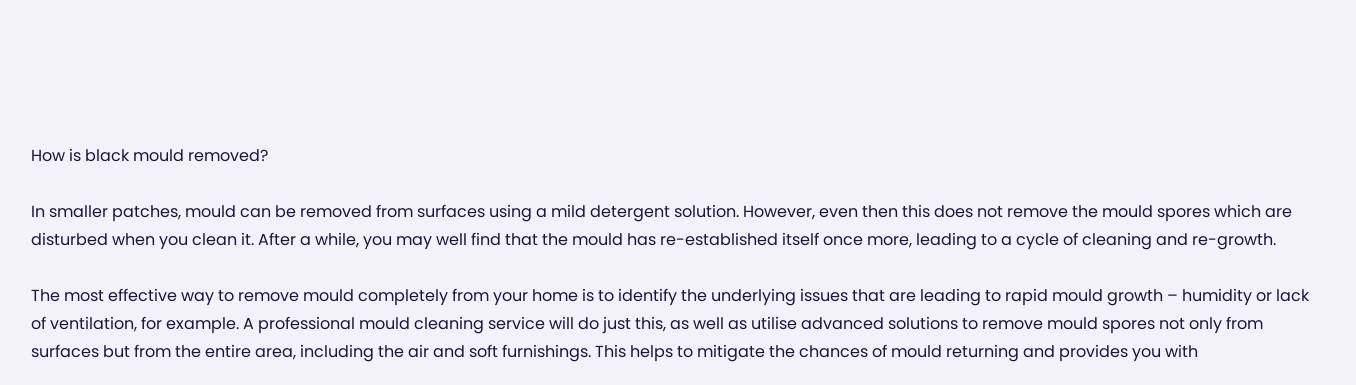How is black mould removed?

In smaller patches, mould can be removed from surfaces using a mild detergent solution. However, even then this does not remove the mould spores which are disturbed when you clean it. After a while, you may well find that the mould has re-established itself once more, leading to a cycle of cleaning and re-growth.

The most effective way to remove mould completely from your home is to identify the underlying issues that are leading to rapid mould growth – humidity or lack of ventilation, for example. A professional mould cleaning service will do just this, as well as utilise advanced solutions to remove mould spores not only from surfaces but from the entire area, including the air and soft furnishings. This helps to mitigate the chances of mould returning and provides you with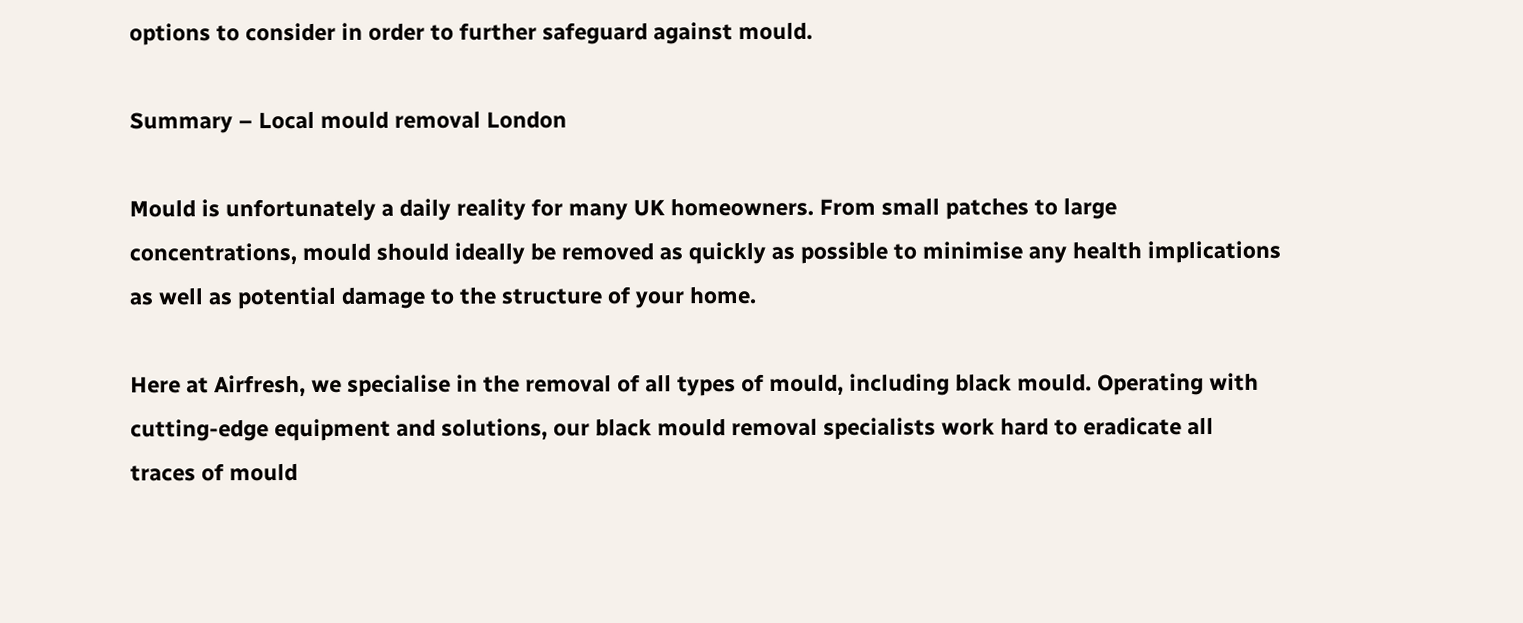options to consider in order to further safeguard against mould.

Summary – Local mould removal London

Mould is unfortunately a daily reality for many UK homeowners. From small patches to large concentrations, mould should ideally be removed as quickly as possible to minimise any health implications as well as potential damage to the structure of your home.

Here at Airfresh, we specialise in the removal of all types of mould, including black mould. Operating with cutting-edge equipment and solutions, our black mould removal specialists work hard to eradicate all traces of mould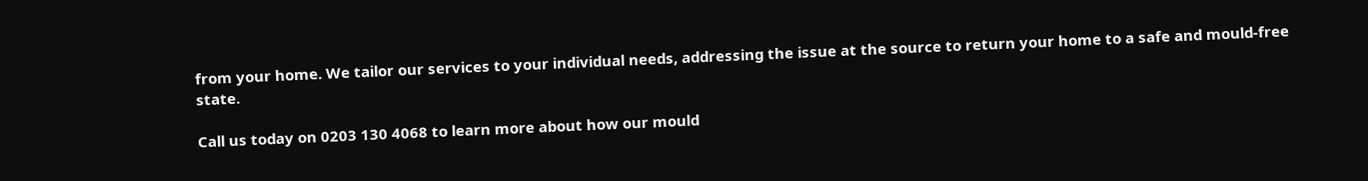from your home. We tailor our services to your individual needs, addressing the issue at the source to return your home to a safe and mould-free state.

Call us today on 0203 130 4068 to learn more about how our mould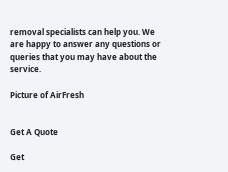removal specialists can help you. We are happy to answer any questions or queries that you may have about the service.

Picture of AirFresh


Get A Quote

Get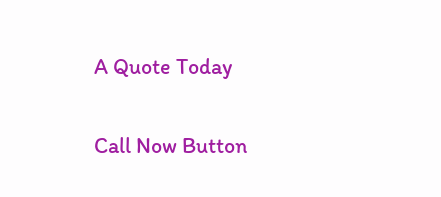A Quote Today

Call Now Button